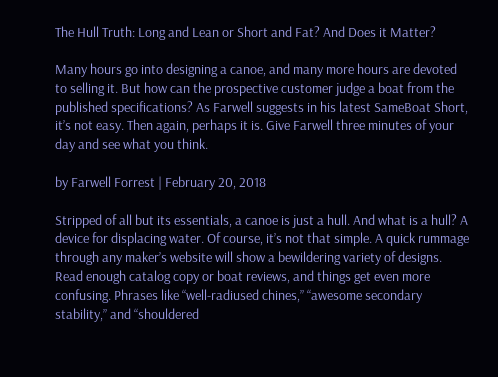The Hull Truth: Long and Lean or Short and Fat? And Does it Matter?

Many hours go into designing a canoe, and many more hours are devoted to selling it. But how can the prospective customer judge a boat from the published specifications? As Farwell suggests in his latest SameBoat Short, it’s not easy. Then again, perhaps it is. Give Farwell three minutes of your day and see what you think.

by Farwell Forrest | February 20, 2018

Stripped of all but its essentials, a canoe is just a hull. And what is a hull? A device for displacing water. Of course, it’s not that simple. A quick rummage through any maker’s website will show a bewildering variety of designs. Read enough catalog copy or boat reviews, and things get even more confusing. Phrases like “well-radiused chines,” “awesome secondary stability,” and “shouldered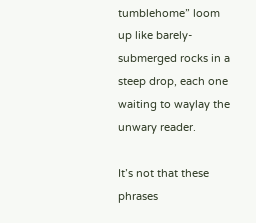tumblehome” loom up like barely-submerged rocks in a steep drop, each one waiting to waylay the unwary reader.

It’s not that these phrases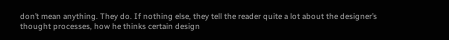don’t mean anything. They do. If nothing else, they tell the reader quite a lot about the designer’s thought processes, how he thinks certain design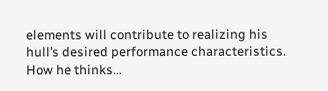elements will contribute to realizing his hull’s desired performance characteristics. How he thinks…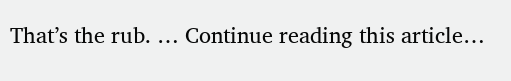That’s the rub. … Continue reading this article…